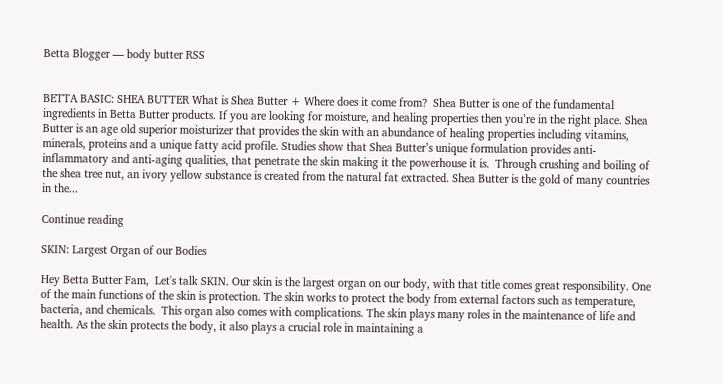Betta Blogger — body butter RSS


BETTA BASIC: SHEA BUTTER What is Shea Butter + Where does it come from?  Shea Butter is one of the fundamental ingredients in Betta Butter products. If you are looking for moisture, and healing properties then you’re in the right place. Shea Butter is an age old superior moisturizer that provides the skin with an abundance of healing properties including vitamins, minerals, proteins and a unique fatty acid profile. Studies show that Shea Butter’s unique formulation provides anti-inflammatory and anti-aging qualities, that penetrate the skin making it the powerhouse it is.  Through crushing and boiling of the shea tree nut, an ivory yellow substance is created from the natural fat extracted. Shea Butter is the gold of many countries in the...

Continue reading

SKIN: Largest Organ of our Bodies

Hey Betta Butter Fam,  Let's talk SKIN. Our skin is the largest organ on our body, with that title comes great responsibility. One of the main functions of the skin is protection. The skin works to protect the body from external factors such as temperature, bacteria, and chemicals.  This organ also comes with complications. The skin plays many roles in the maintenance of life and health. As the skin protects the body, it also plays a crucial role in maintaining a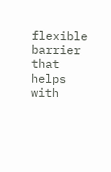flexible barrier that helps with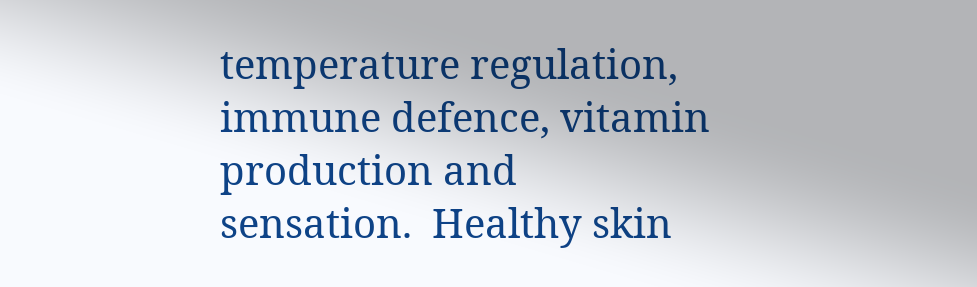temperature regulation, immune defence, vitamin production and sensation.  Healthy skin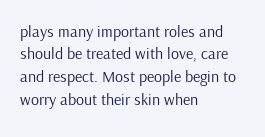plays many important roles and should be treated with love, care and respect. Most people begin to worry about their skin when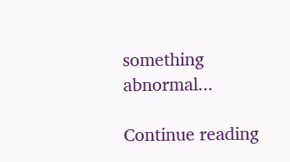something abnormal...

Continue reading